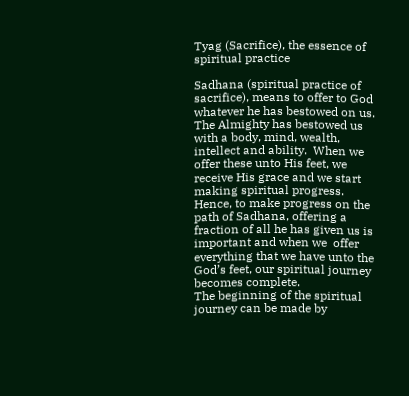Tyag (Sacrifice), the essence of spiritual practice

Sadhana (spiritual practice of sacrifice), means to offer to God whatever he has bestowed on us. The Almighty has bestowed us with a body, mind, wealth, intellect and ability.  When we offer these unto His feet, we receive His grace and we start making spiritual progress. Hence, to make progress on the path of Sadhana, offering a fraction of all he has given us is important and when we  offer everything that we have unto the God’s feet, our spiritual journey becomes complete.
The beginning of the spiritual journey can be made by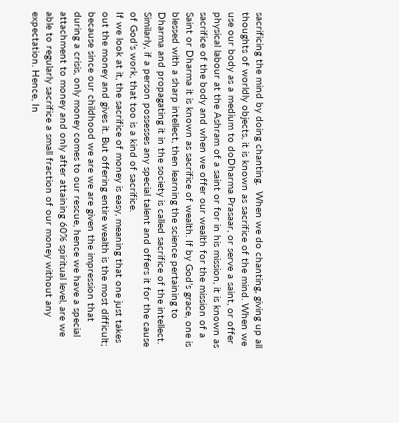sacrificing the mind by doing chanting.  When we do chanting, giving up all thoughts of worldly objects, it is known as sacrifice of the mind. When we use our body as a medium to doDharma Prasaar, or serve a saint, or offer physical labour at the Ashram of a saint or for in his mission, it is known as sacrifice of the body and when we offer our wealth for the mission of a Saint or Dharma it is known as sacrifice of wealth. If by God’s grace, one is blessed with a sharp intellect, then learning the science pertaining to Dharma and propagating it in the society is called sacrifice of the intellect. Similarly, if a person possesses any special talent and offers it for the cause of God’s work, that too is a kind of sacrifice.
If we look at it, the sacrifice of money is easy, meaning that one just takes out the money and gives it. But offering entire wealth is the most difficult; because since our childhood we are we are given the impression that during a crisis, only money comes to our rescue, hence we have a special attachment to money and only after attaining 60% spiritual level, are we able to regularly sacrifice a small fraction of our money without any expectation. Hence, In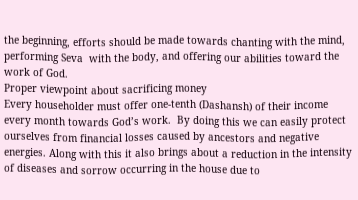the beginning, efforts should be made towards chanting with the mind, performing Seva  with the body, and offering our abilities toward the work of God.
Proper viewpoint about sacrificing money
Every householder must offer one-tenth (Dashansh) of their income every month towards God’s work.  By doing this we can easily protect ourselves from financial losses caused by ancestors and negative energies. Along with this it also brings about a reduction in the intensity of diseases and sorrow occurring in the house due to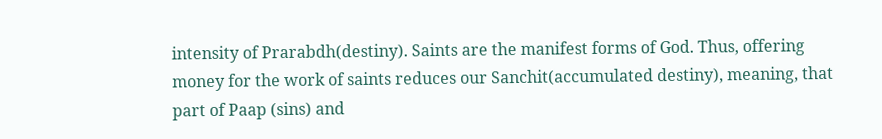intensity of Prarabdh(destiny). Saints are the manifest forms of God. Thus, offering money for the work of saints reduces our Sanchit(accumulated destiny), meaning, that part of Paap (sins) and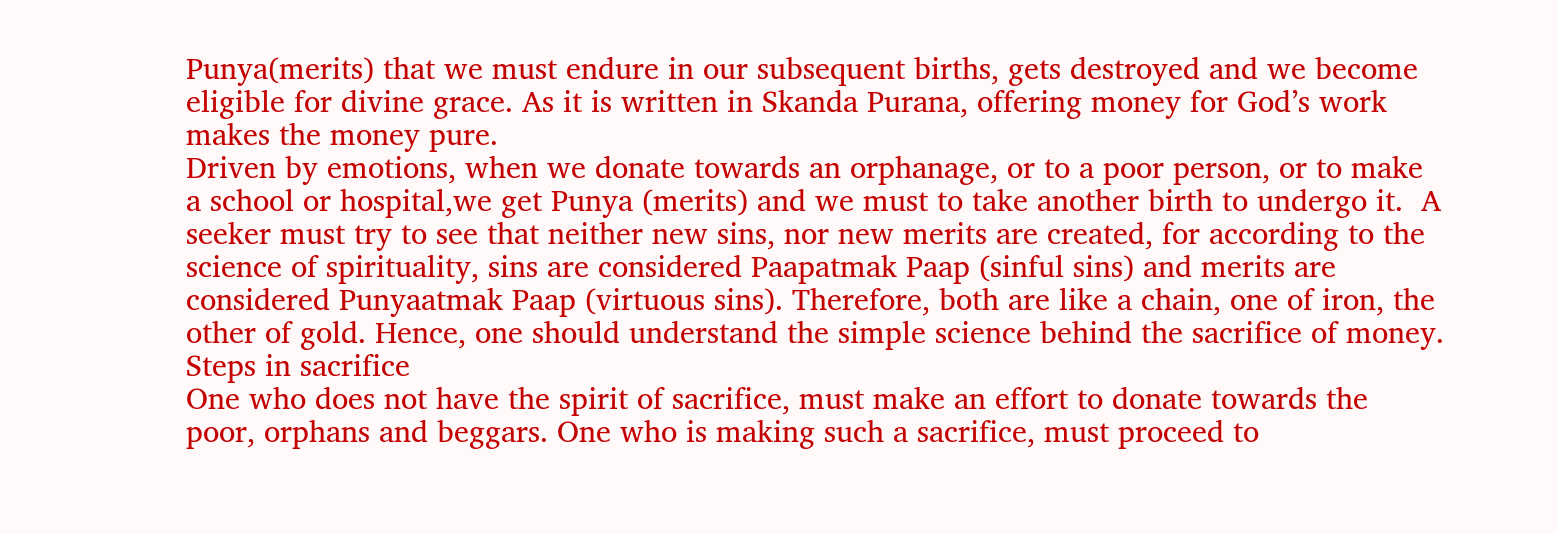Punya(merits) that we must endure in our subsequent births, gets destroyed and we become eligible for divine grace. As it is written in Skanda Purana, offering money for God’s work makes the money pure.
Driven by emotions, when we donate towards an orphanage, or to a poor person, or to make a school or hospital,we get Punya (merits) and we must to take another birth to undergo it.  A seeker must try to see that neither new sins, nor new merits are created, for according to the science of spirituality, sins are considered Paapatmak Paap (sinful sins) and merits are considered Punyaatmak Paap (virtuous sins). Therefore, both are like a chain, one of iron, the other of gold. Hence, one should understand the simple science behind the sacrifice of money.
Steps in sacrifice
One who does not have the spirit of sacrifice, must make an effort to donate towards the poor, orphans and beggars. One who is making such a sacrifice, must proceed to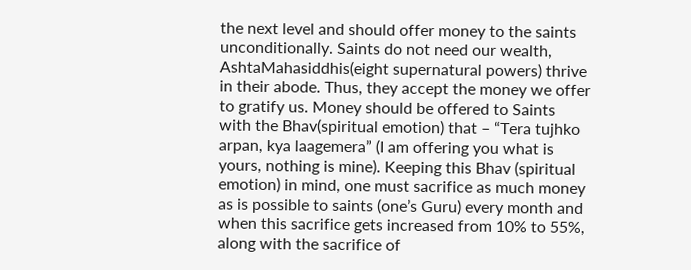the next level and should offer money to the saints unconditionally. Saints do not need our wealth, AshtaMahasiddhis(eight supernatural powers) thrive in their abode. Thus, they accept the money we offer to gratify us. Money should be offered to Saints with the Bhav(spiritual emotion) that – “Tera tujhko arpan, kya laagemera” (I am offering you what is yours, nothing is mine). Keeping this Bhav (spiritual emotion) in mind, one must sacrifice as much money as is possible to saints (one’s Guru) every month and when this sacrifice gets increased from 10% to 55%, along with the sacrifice of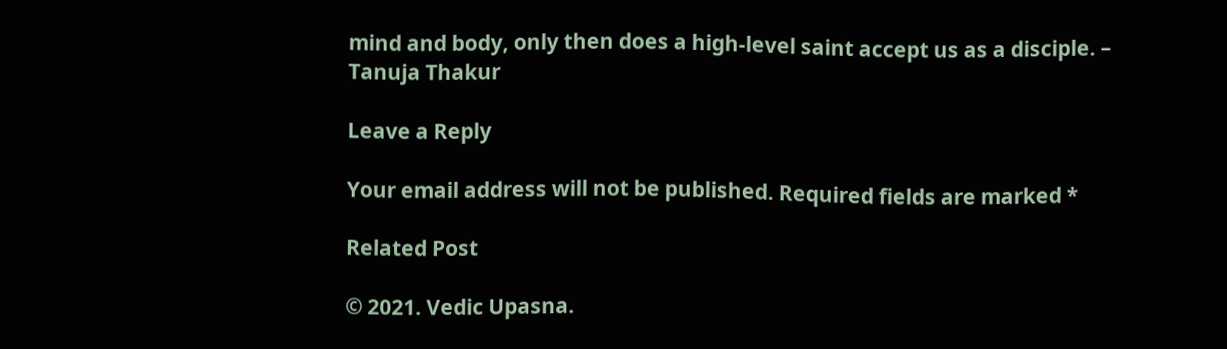mind and body, only then does a high-level saint accept us as a disciple. – Tanuja Thakur

Leave a Reply

Your email address will not be published. Required fields are marked *

Related Post

© 2021. Vedic Upasna.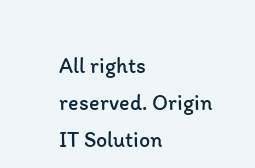All rights reserved. Origin IT Solution